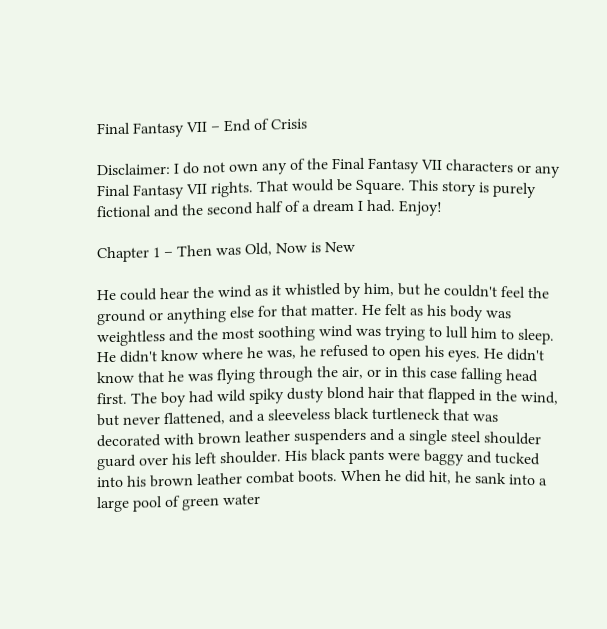Final Fantasy VII – End of Crisis

Disclaimer: I do not own any of the Final Fantasy VII characters or any Final Fantasy VII rights. That would be Square. This story is purely fictional and the second half of a dream I had. Enjoy!

Chapter 1 – Then was Old, Now is New

He could hear the wind as it whistled by him, but he couldn't feel the ground or anything else for that matter. He felt as his body was weightless and the most soothing wind was trying to lull him to sleep. He didn't know where he was, he refused to open his eyes. He didn't know that he was flying through the air, or in this case falling head first. The boy had wild spiky dusty blond hair that flapped in the wind, but never flattened, and a sleeveless black turtleneck that was decorated with brown leather suspenders and a single steel shoulder guard over his left shoulder. His black pants were baggy and tucked into his brown leather combat boots. When he did hit, he sank into a large pool of green water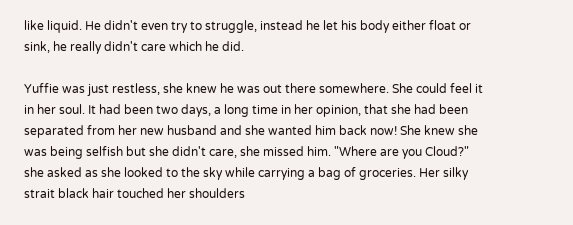like liquid. He didn't even try to struggle, instead he let his body either float or sink, he really didn't care which he did.

Yuffie was just restless, she knew he was out there somewhere. She could feel it in her soul. It had been two days, a long time in her opinion, that she had been separated from her new husband and she wanted him back now! She knew she was being selfish but she didn't care, she missed him. "Where are you Cloud?" she asked as she looked to the sky while carrying a bag of groceries. Her silky strait black hair touched her shoulders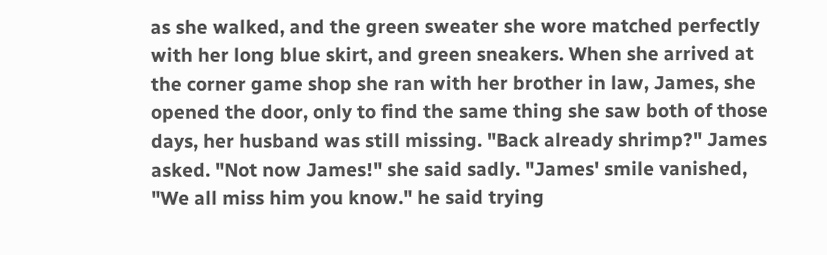as she walked, and the green sweater she wore matched perfectly with her long blue skirt, and green sneakers. When she arrived at the corner game shop she ran with her brother in law, James, she opened the door, only to find the same thing she saw both of those days, her husband was still missing. "Back already shrimp?" James asked. "Not now James!" she said sadly. "James' smile vanished, "We all miss him you know." he said trying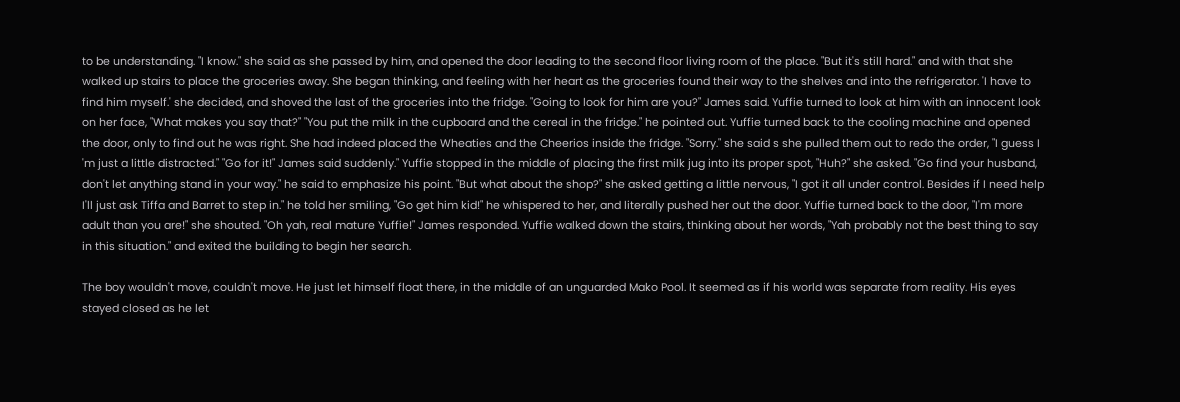to be understanding. "I know." she said as she passed by him, and opened the door leading to the second floor living room of the place. "But it's still hard." and with that she walked up stairs to place the groceries away. She began thinking, and feeling with her heart as the groceries found their way to the shelves and into the refrigerator. 'I have to find him myself.' she decided, and shoved the last of the groceries into the fridge. "Going to look for him are you?" James said. Yuffie turned to look at him with an innocent look on her face, "What makes you say that?" "You put the milk in the cupboard and the cereal in the fridge." he pointed out. Yuffie turned back to the cooling machine and opened the door, only to find out he was right. She had indeed placed the Wheaties and the Cheerios inside the fridge. "Sorry." she said s she pulled them out to redo the order, "I guess I 'm just a little distracted." "Go for it!" James said suddenly." Yuffie stopped in the middle of placing the first milk jug into its proper spot, "Huh?" she asked. "Go find your husband, don't let anything stand in your way." he said to emphasize his point. "But what about the shop?" she asked getting a little nervous, "I got it all under control. Besides if I need help I'll just ask Tiffa and Barret to step in." he told her smiling, "Go get him kid!" he whispered to her, and literally pushed her out the door. Yuffie turned back to the door, "I'm more adult than you are!" she shouted. "Oh yah, real mature Yuffie!" James responded. Yuffie walked down the stairs, thinking about her words, "Yah probably not the best thing to say in this situation." and exited the building to begin her search.

The boy wouldn't move, couldn't move. He just let himself float there, in the middle of an unguarded Mako Pool. It seemed as if his world was separate from reality. His eyes stayed closed as he let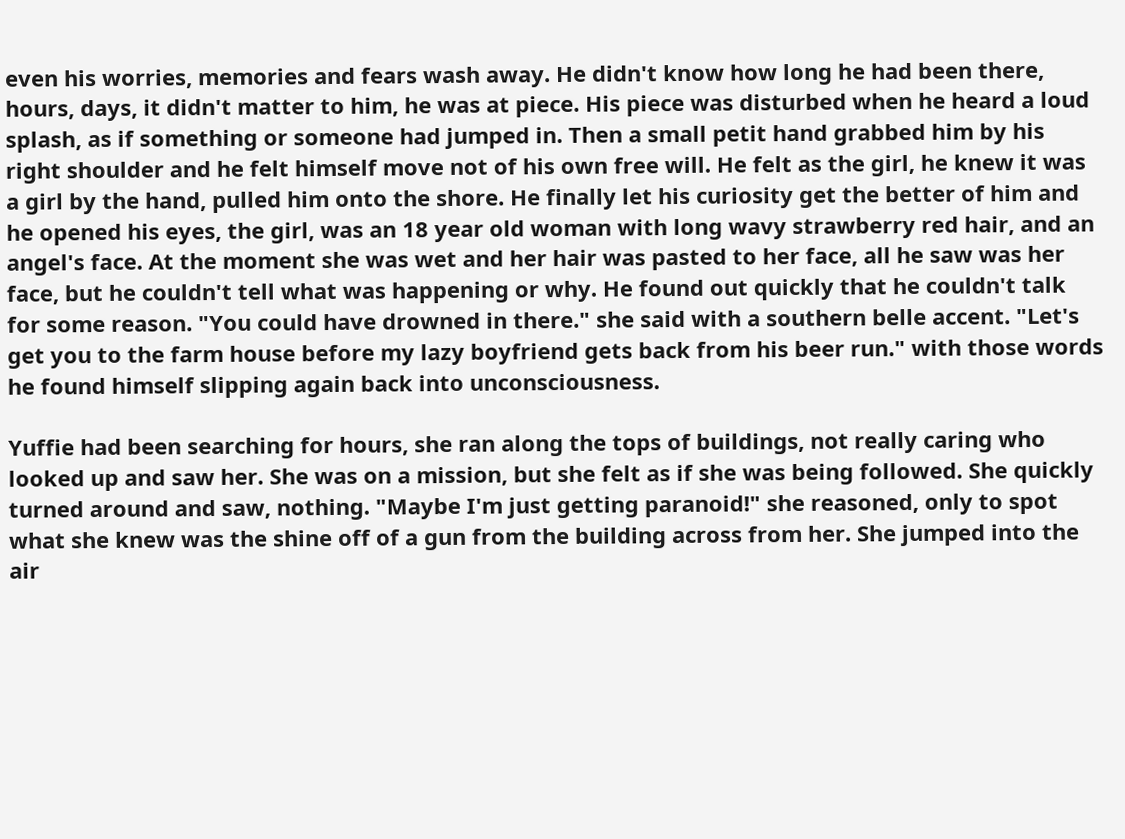even his worries, memories and fears wash away. He didn't know how long he had been there, hours, days, it didn't matter to him, he was at piece. His piece was disturbed when he heard a loud splash, as if something or someone had jumped in. Then a small petit hand grabbed him by his right shoulder and he felt himself move not of his own free will. He felt as the girl, he knew it was a girl by the hand, pulled him onto the shore. He finally let his curiosity get the better of him and he opened his eyes, the girl, was an 18 year old woman with long wavy strawberry red hair, and an angel's face. At the moment she was wet and her hair was pasted to her face, all he saw was her face, but he couldn't tell what was happening or why. He found out quickly that he couldn't talk for some reason. "You could have drowned in there." she said with a southern belle accent. "Let's get you to the farm house before my lazy boyfriend gets back from his beer run." with those words he found himself slipping again back into unconsciousness.

Yuffie had been searching for hours, she ran along the tops of buildings, not really caring who looked up and saw her. She was on a mission, but she felt as if she was being followed. She quickly turned around and saw, nothing. "Maybe I'm just getting paranoid!" she reasoned, only to spot what she knew was the shine off of a gun from the building across from her. She jumped into the air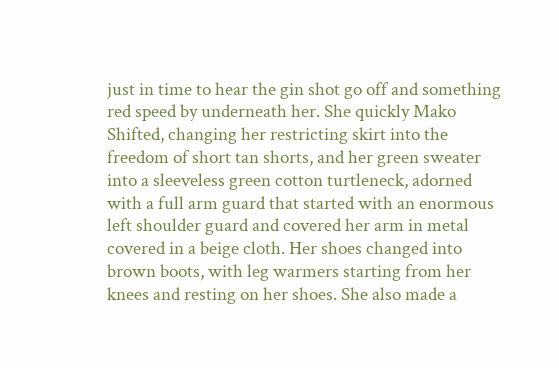just in time to hear the gin shot go off and something red speed by underneath her. She quickly Mako Shifted, changing her restricting skirt into the freedom of short tan shorts, and her green sweater into a sleeveless green cotton turtleneck, adorned with a full arm guard that started with an enormous left shoulder guard and covered her arm in metal covered in a beige cloth. Her shoes changed into brown boots, with leg warmers starting from her knees and resting on her shoes. She also made a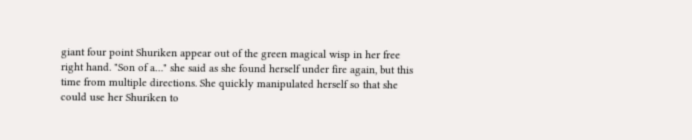giant four point Shuriken appear out of the green magical wisp in her free right hand. "Son of a…" she said as she found herself under fire again, but this time from multiple directions. She quickly manipulated herself so that she could use her Shuriken to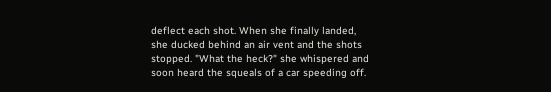deflect each shot. When she finally landed, she ducked behind an air vent and the shots stopped. "What the heck?" she whispered and soon heard the squeals of a car speeding off.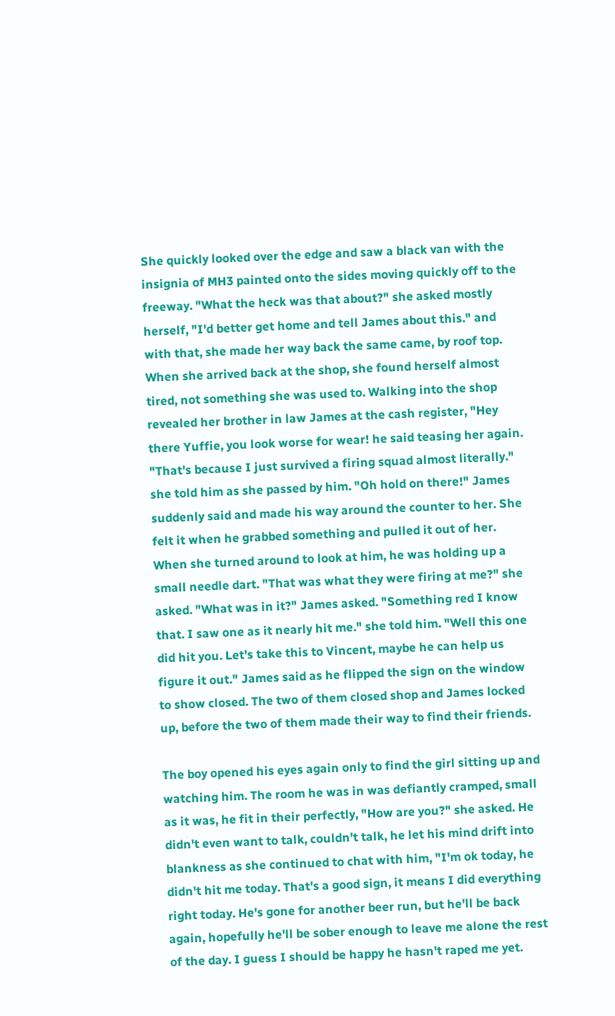She quickly looked over the edge and saw a black van with the insignia of MH3 painted onto the sides moving quickly off to the freeway. "What the heck was that about?" she asked mostly herself, "I'd better get home and tell James about this." and with that, she made her way back the same came, by roof top. When she arrived back at the shop, she found herself almost tired, not something she was used to. Walking into the shop revealed her brother in law James at the cash register, "Hey there Yuffie, you look worse for wear! he said teasing her again. "That's because I just survived a firing squad almost literally." she told him as she passed by him. "Oh hold on there!" James suddenly said and made his way around the counter to her. She felt it when he grabbed something and pulled it out of her. When she turned around to look at him, he was holding up a small needle dart. "That was what they were firing at me?" she asked. "What was in it?" James asked. "Something red I know that. I saw one as it nearly hit me." she told him. "Well this one did hit you. Let's take this to Vincent, maybe he can help us figure it out." James said as he flipped the sign on the window to show closed. The two of them closed shop and James locked up, before the two of them made their way to find their friends.

The boy opened his eyes again only to find the girl sitting up and watching him. The room he was in was defiantly cramped, small as it was, he fit in their perfectly, "How are you?" she asked. He didn't even want to talk, couldn't talk, he let his mind drift into blankness as she continued to chat with him, "I'm ok today, he didn't hit me today. That's a good sign, it means I did everything right today. He's gone for another beer run, but he'll be back again, hopefully he'll be sober enough to leave me alone the rest of the day. I guess I should be happy he hasn't raped me yet.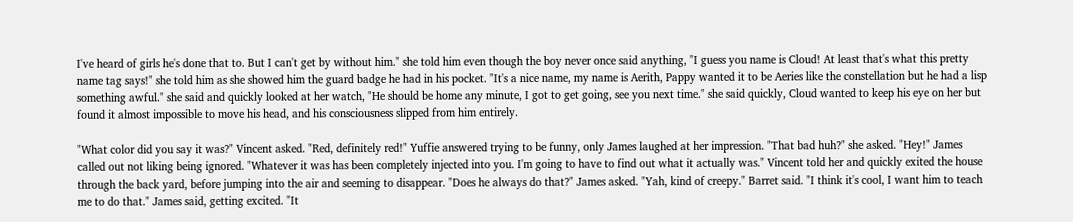I've heard of girls he's done that to. But I can't get by without him." she told him even though the boy never once said anything, "I guess you name is Cloud! At least that's what this pretty name tag says!" she told him as she showed him the guard badge he had in his pocket. "It's a nice name, my name is Aerith, Pappy wanted it to be Aeries like the constellation but he had a lisp something awful." she said and quickly looked at her watch, "He should be home any minute, I got to get going, see you next time." she said quickly, Cloud wanted to keep his eye on her but found it almost impossible to move his head, and his consciousness slipped from him entirely.

"What color did you say it was?" Vincent asked. "Red, definitely red!" Yuffie answered trying to be funny, only James laughed at her impression. "That bad huh?" she asked. "Hey!" James called out not liking being ignored. "Whatever it was has been completely injected into you. I'm going to have to find out what it actually was." Vincent told her and quickly exited the house through the back yard, before jumping into the air and seeming to disappear. "Does he always do that?" James asked. "Yah, kind of creepy." Barret said. "I think it's cool, I want him to teach me to do that." James said, getting excited. "It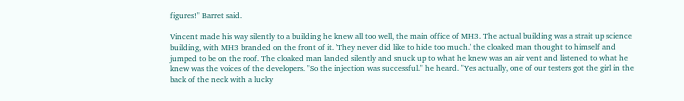figures!" Barret said.

Vincent made his way silently to a building he knew all too well, the main office of MH3. The actual building was a strait up science building, with MH3 branded on the front of it. 'They never did like to hide too much.' the cloaked man thought to himself and jumped to be on the roof. The cloaked man landed silently and snuck up to what he knew was an air vent and listened to what he knew was the voices of the developers. "So the injection was successful." he heard. "Yes actually, one of our testers got the girl in the back of the neck with a lucky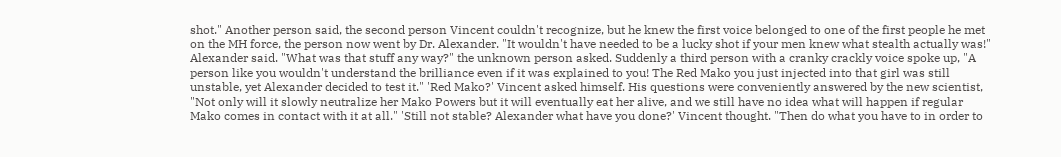shot." Another person said, the second person Vincent couldn't recognize, but he knew the first voice belonged to one of the first people he met on the MH force, the person now went by Dr. Alexander. "It wouldn't have needed to be a lucky shot if your men knew what stealth actually was!" Alexander said. "What was that stuff any way?" the unknown person asked. Suddenly a third person with a cranky crackly voice spoke up, "A person like you wouldn't understand the brilliance even if it was explained to you! The Red Mako you just injected into that girl was still unstable, yet Alexander decided to test it." 'Red Mako?' Vincent asked himself. His questions were conveniently answered by the new scientist, "Not only will it slowly neutralize her Mako Powers but it will eventually eat her alive, and we still have no idea what will happen if regular Mako comes in contact with it at all." 'Still not stable? Alexander what have you done?' Vincent thought. "Then do what you have to in order to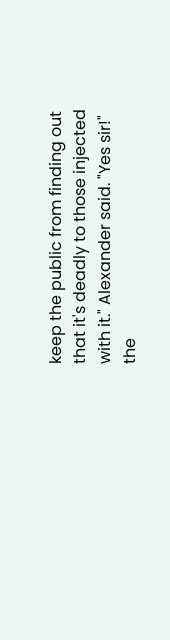keep the public from finding out that it's deadly to those injected with it." Alexander said. "Yes sir!" the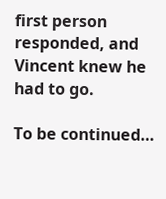first person responded, and Vincent knew he had to go.

To be continued…